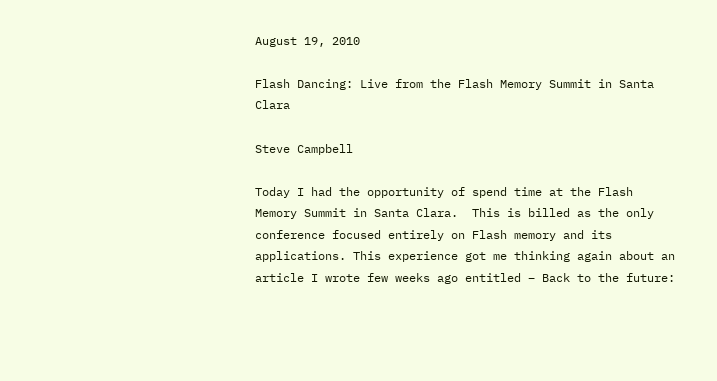August 19, 2010

Flash Dancing: Live from the Flash Memory Summit in Santa Clara

Steve Campbell

Today I had the opportunity of spend time at the Flash Memory Summit in Santa Clara.  This is billed as the only conference focused entirely on Flash memory and its applications. This experience got me thinking again about an article I wrote few weeks ago entitled – Back to the future: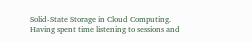Solid-State Storage in Cloud Computing. Having spent time listening to sessions and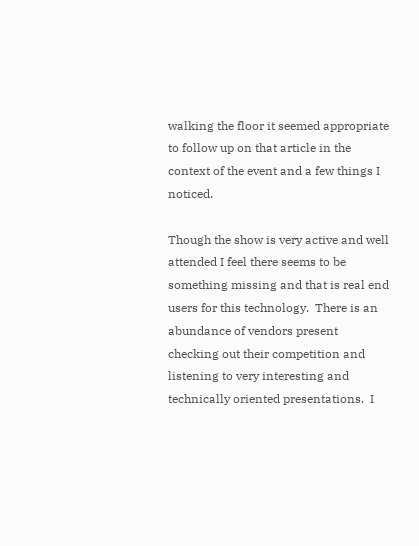walking the floor it seemed appropriate to follow up on that article in the context of the event and a few things I noticed.

Though the show is very active and well attended I feel there seems to be something missing and that is real end users for this technology.  There is an abundance of vendors present checking out their competition and listening to very interesting and technically oriented presentations.  I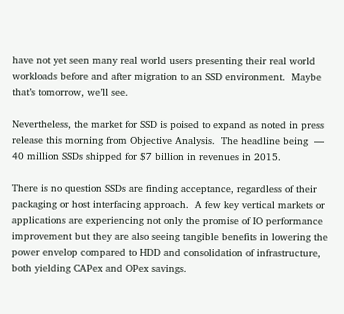have not yet seen many real world users presenting their real world workloads before and after migration to an SSD environment.  Maybe that’s tomorrow, we’ll see.

Nevertheless, the market for SSD is poised to expand as noted in press release this morning from Objective Analysis.  The headline being  —  40 million SSDs shipped for $7 billion in revenues in 2015.

There is no question SSDs are finding acceptance, regardless of their packaging or host interfacing approach.  A few key vertical markets or applications are experiencing not only the promise of IO performance improvement but they are also seeing tangible benefits in lowering the power envelop compared to HDD and consolidation of infrastructure, both yielding CAPex and OPex savings.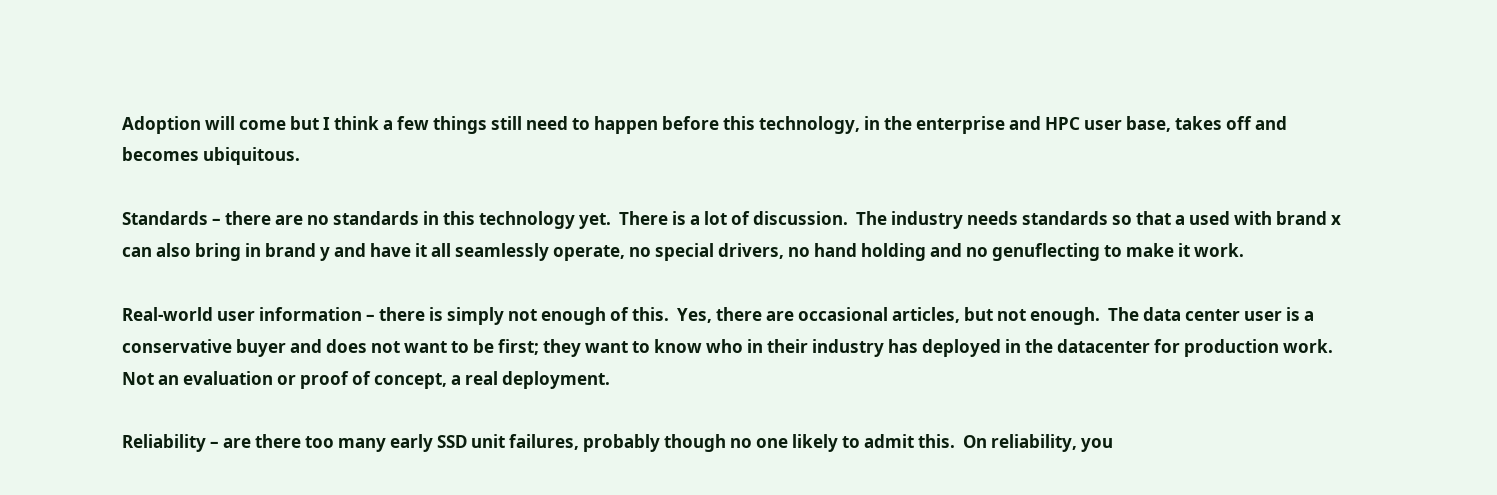Adoption will come but I think a few things still need to happen before this technology, in the enterprise and HPC user base, takes off and becomes ubiquitous.

Standards – there are no standards in this technology yet.  There is a lot of discussion.  The industry needs standards so that a used with brand x can also bring in brand y and have it all seamlessly operate, no special drivers, no hand holding and no genuflecting to make it work.

Real-world user information – there is simply not enough of this.  Yes, there are occasional articles, but not enough.  The data center user is a conservative buyer and does not want to be first; they want to know who in their industry has deployed in the datacenter for production work.  Not an evaluation or proof of concept, a real deployment.

Reliability – are there too many early SSD unit failures, probably though no one likely to admit this.  On reliability, you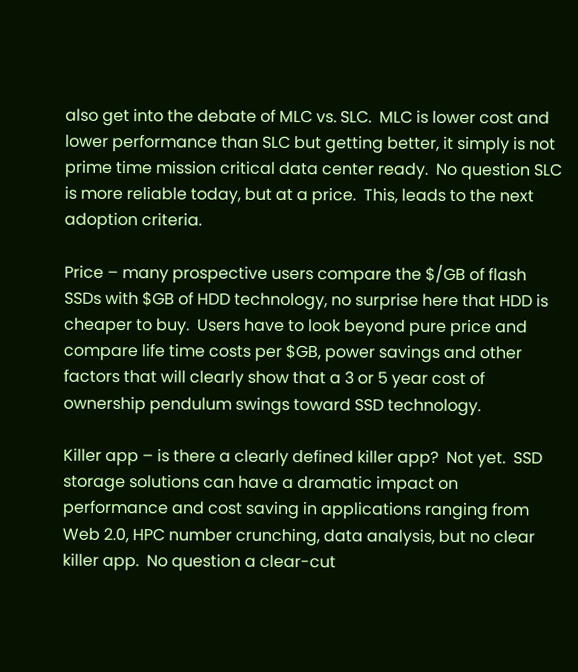also get into the debate of MLC vs. SLC.  MLC is lower cost and lower performance than SLC but getting better, it simply is not prime time mission critical data center ready.  No question SLC is more reliable today, but at a price.  This, leads to the next adoption criteria.

Price – many prospective users compare the $/GB of flash SSDs with $GB of HDD technology, no surprise here that HDD is cheaper to buy.  Users have to look beyond pure price and compare life time costs per $GB, power savings and other factors that will clearly show that a 3 or 5 year cost of ownership pendulum swings toward SSD technology.

Killer app – is there a clearly defined killer app?  Not yet.  SSD storage solutions can have a dramatic impact on performance and cost saving in applications ranging from Web 2.0, HPC number crunching, data analysis, but no clear killer app.  No question a clear-cut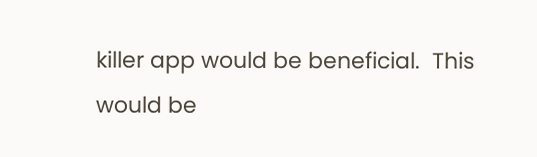killer app would be beneficial.  This would be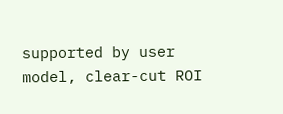supported by user model, clear-cut ROI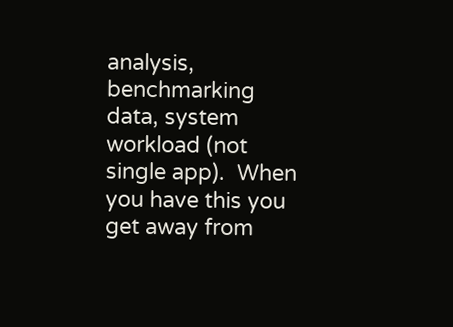analysis, benchmarking data, system workload (not single app).  When you have this you get away from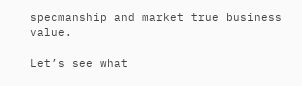specmanship and market true business value.

Let’s see what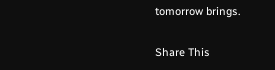tomorrow brings.

Share This